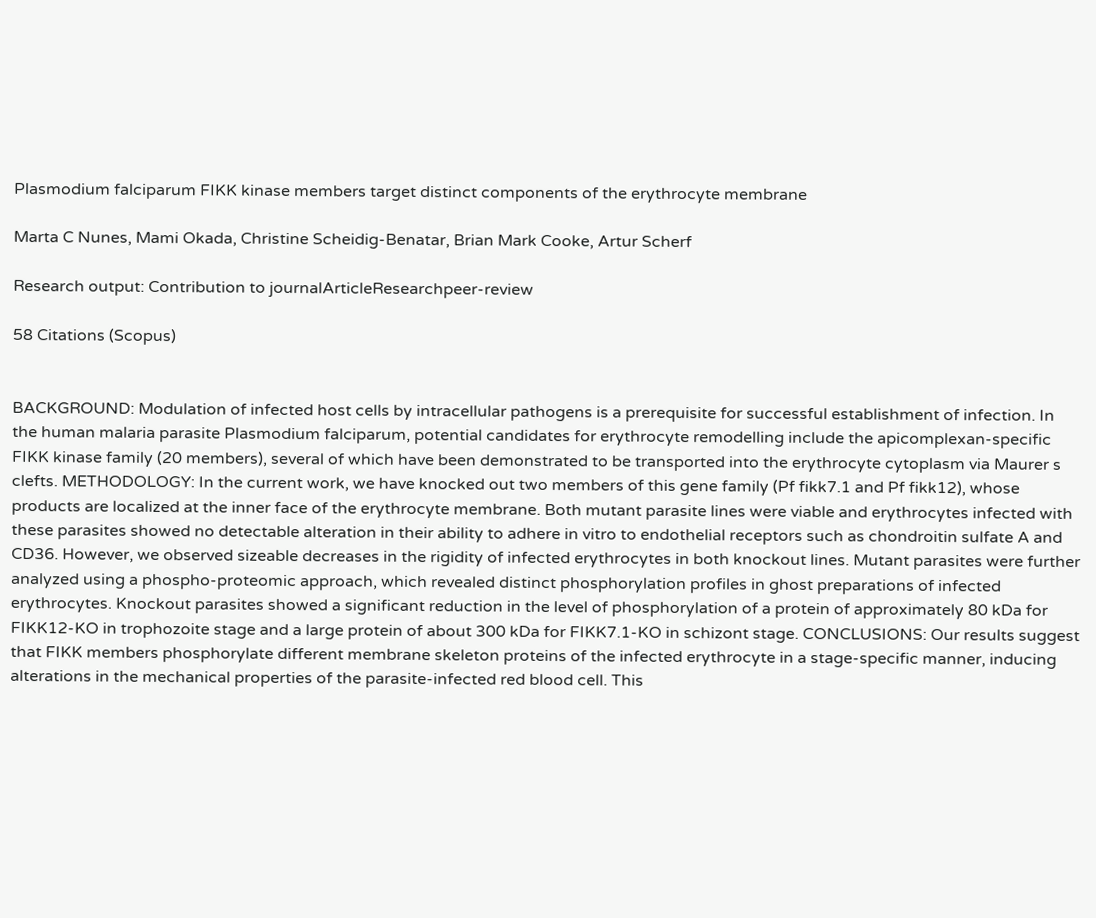Plasmodium falciparum FIKK kinase members target distinct components of the erythrocyte membrane

Marta C Nunes, Mami Okada, Christine Scheidig-Benatar, Brian Mark Cooke, Artur Scherf

Research output: Contribution to journalArticleResearchpeer-review

58 Citations (Scopus)


BACKGROUND: Modulation of infected host cells by intracellular pathogens is a prerequisite for successful establishment of infection. In the human malaria parasite Plasmodium falciparum, potential candidates for erythrocyte remodelling include the apicomplexan-specific FIKK kinase family (20 members), several of which have been demonstrated to be transported into the erythrocyte cytoplasm via Maurer s clefts. METHODOLOGY: In the current work, we have knocked out two members of this gene family (Pf fikk7.1 and Pf fikk12), whose products are localized at the inner face of the erythrocyte membrane. Both mutant parasite lines were viable and erythrocytes infected with these parasites showed no detectable alteration in their ability to adhere in vitro to endothelial receptors such as chondroitin sulfate A and CD36. However, we observed sizeable decreases in the rigidity of infected erythrocytes in both knockout lines. Mutant parasites were further analyzed using a phospho-proteomic approach, which revealed distinct phosphorylation profiles in ghost preparations of infected erythrocytes. Knockout parasites showed a significant reduction in the level of phosphorylation of a protein of approximately 80 kDa for FIKK12-KO in trophozoite stage and a large protein of about 300 kDa for FIKK7.1-KO in schizont stage. CONCLUSIONS: Our results suggest that FIKK members phosphorylate different membrane skeleton proteins of the infected erythrocyte in a stage-specific manner, inducing alterations in the mechanical properties of the parasite-infected red blood cell. This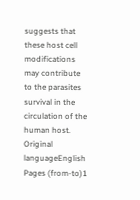suggests that these host cell modifications may contribute to the parasites survival in the circulation of the human host.
Original languageEnglish
Pages (from-to)1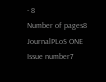- 8
Number of pages8
JournalPLoS ONE
Issue number7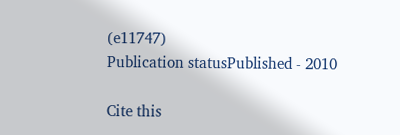(e11747)
Publication statusPublished - 2010

Cite this